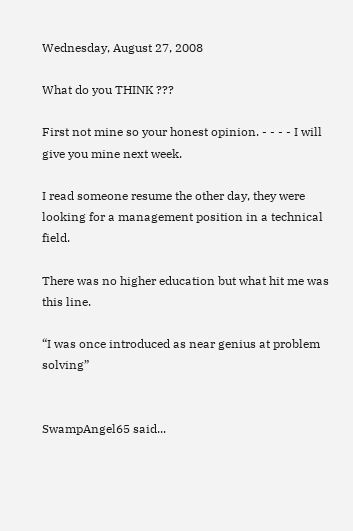Wednesday, August 27, 2008

What do you THINK ???

First not mine so your honest opinion. - - - - I will give you mine next week.

I read someone resume the other day, they were looking for a management position in a technical field.

There was no higher education but what hit me was this line.

“I was once introduced as near genius at problem solving”


SwampAngel65 said...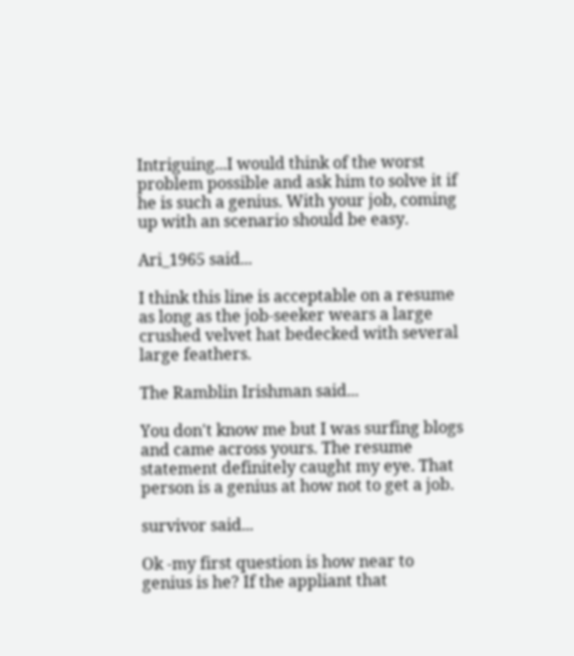Intriguing...I would think of the worst problem possible and ask him to solve it if he is such a genius. With your job, coming up with an scenario should be easy.

Ari_1965 said...

I think this line is acceptable on a resume as long as the job-seeker wears a large crushed velvet hat bedecked with several large feathers.

The Ramblin Irishman said...

You don't know me but I was surfing blogs and came across yours. The resume statement definitely caught my eye. That person is a genius at how not to get a job.

survivor said...

Ok -my first question is how near to genius is he? If the appliant that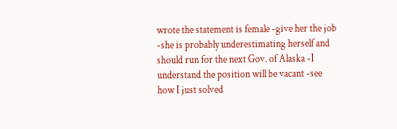wrote the statement is female -give her the job -she is probably underestimating herself and should run for the next Gov. of Alaska -I understand the position will be vacant -see how I just solved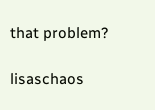that problem?

lisaschaos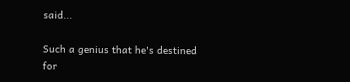said...

Such a genius that he's destined for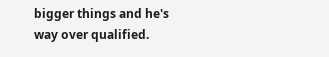bigger things and he's way over qualified.